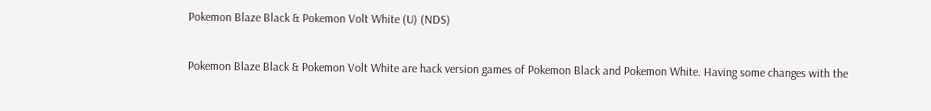Pokemon Blaze Black & Pokemon Volt White (U) (NDS)


Pokemon Blaze Black & Pokemon Volt White are hack version games of Pokemon Black and Pokemon White. Having some changes with the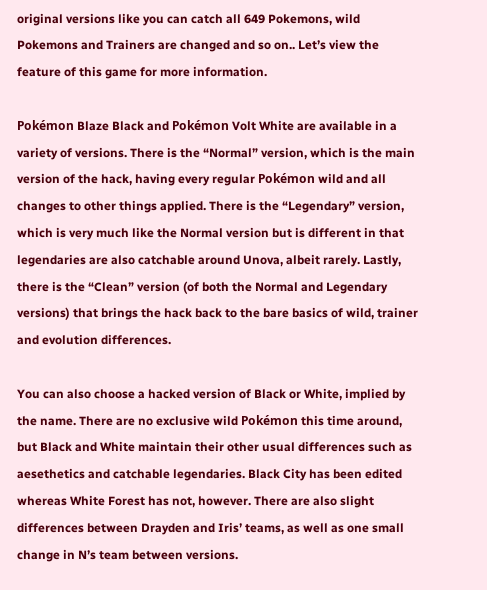original versions like you can catch all 649 Pokemons, wild Pokemons and Trainers are changed and so on.. Let’s view the feature of this game for more information.

Pokémon Blaze Black and Pokémon Volt White are available in a variety of versions. There is the “Normal” version, which is the main version of the hack, having every regular Pokémon wild and all changes to other things applied. There is the “Legendary” version, which is very much like the Normal version but is different in that legendaries are also catchable around Unova, albeit rarely. Lastly, there is the “Clean” version (of both the Normal and Legendary versions) that brings the hack back to the bare basics of wild, trainer and evolution differences.

You can also choose a hacked version of Black or White, implied by the name. There are no exclusive wild Pokémon this time around, but Black and White maintain their other usual differences such as aesethetics and catchable legendaries. Black City has been edited whereas White Forest has not, however. There are also slight differences between Drayden and Iris’ teams, as well as one small change in N’s team between versions.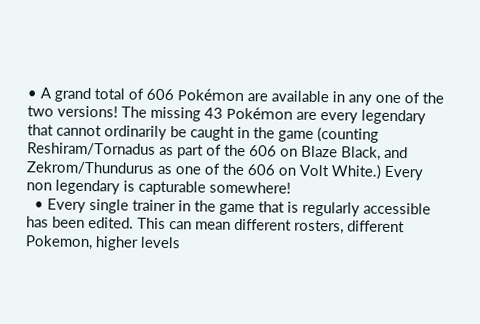• A grand total of 606 Pokémon are available in any one of the two versions! The missing 43 Pokémon are every legendary that cannot ordinarily be caught in the game (counting Reshiram/Tornadus as part of the 606 on Blaze Black, and Zekrom/Thundurus as one of the 606 on Volt White.) Every non legendary is capturable somewhere!
  • Every single trainer in the game that is regularly accessible has been edited. This can mean different rosters, different Pokemon, higher levels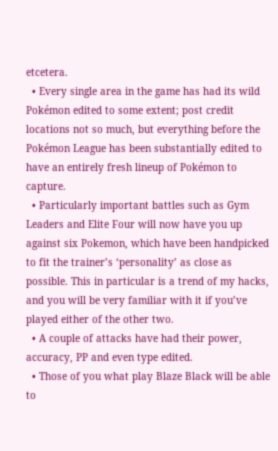etcetera.
  • Every single area in the game has had its wild Pokémon edited to some extent; post credit locations not so much, but everything before the Pokémon League has been substantially edited to have an entirely fresh lineup of Pokémon to capture.
  • Particularly important battles such as Gym Leaders and Elite Four will now have you up against six Pokemon, which have been handpicked to fit the trainer’s ‘personality’ as close as possible. This in particular is a trend of my hacks, and you will be very familiar with it if you’ve played either of the other two.
  • A couple of attacks have had their power, accuracy, PP and even type edited.
  • Those of you what play Blaze Black will be able to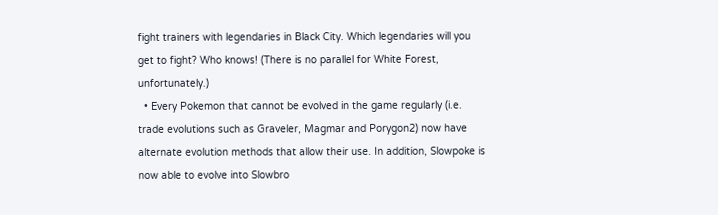fight trainers with legendaries in Black City. Which legendaries will you get to fight? Who knows! (There is no parallel for White Forest, unfortunately.)
  • Every Pokemon that cannot be evolved in the game regularly (i.e. trade evolutions such as Graveler, Magmar and Porygon2) now have alternate evolution methods that allow their use. In addition, Slowpoke is now able to evolve into Slowbro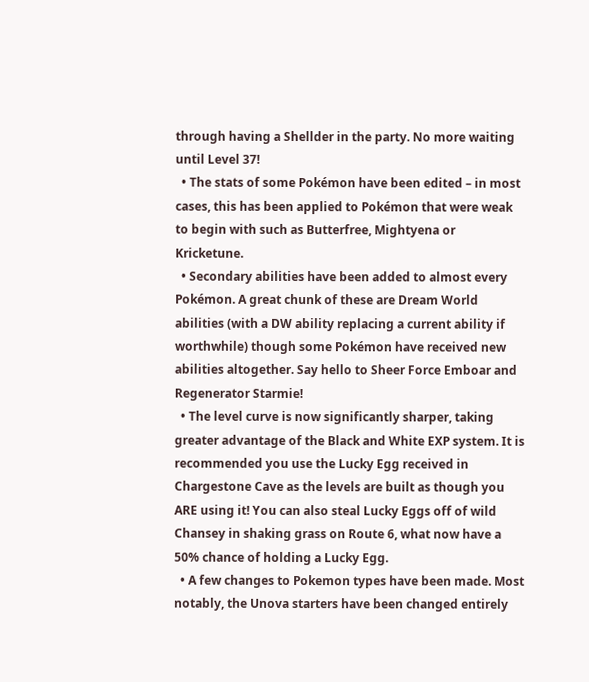through having a Shellder in the party. No more waiting until Level 37!
  • The stats of some Pokémon have been edited – in most cases, this has been applied to Pokémon that were weak to begin with such as Butterfree, Mightyena or Kricketune.
  • Secondary abilities have been added to almost every Pokémon. A great chunk of these are Dream World abilities (with a DW ability replacing a current ability if worthwhile) though some Pokémon have received new abilities altogether. Say hello to Sheer Force Emboar and Regenerator Starmie!
  • The level curve is now significantly sharper, taking greater advantage of the Black and White EXP system. It is recommended you use the Lucky Egg received in Chargestone Cave as the levels are built as though you ARE using it! You can also steal Lucky Eggs off of wild Chansey in shaking grass on Route 6, what now have a 50% chance of holding a Lucky Egg.
  • A few changes to Pokemon types have been made. Most notably, the Unova starters have been changed entirely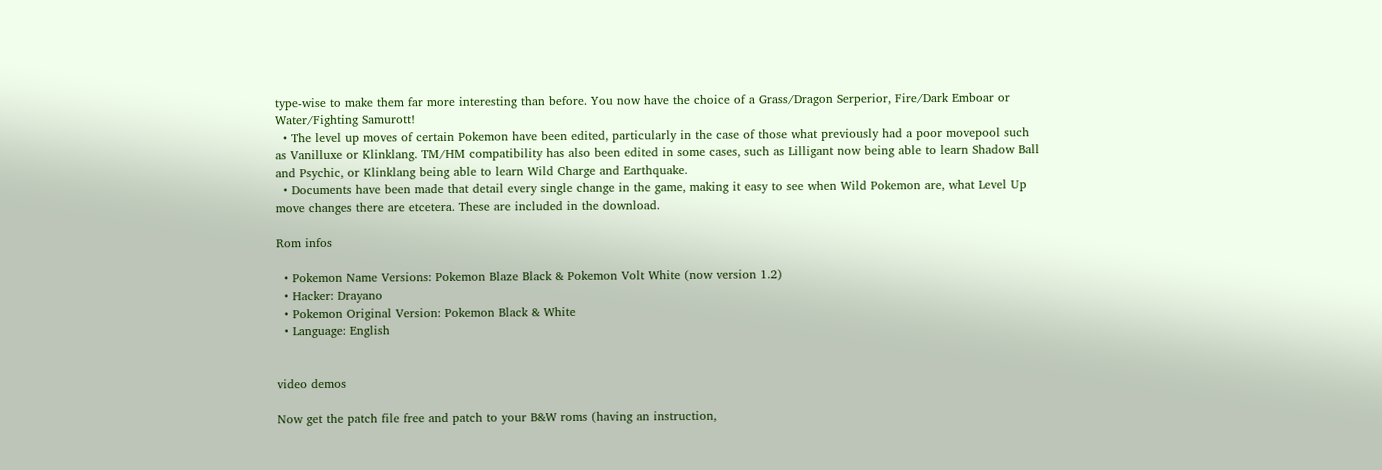type-wise to make them far more interesting than before. You now have the choice of a Grass/Dragon Serperior, Fire/Dark Emboar or Water/Fighting Samurott!
  • The level up moves of certain Pokemon have been edited, particularly in the case of those what previously had a poor movepool such as Vanilluxe or Klinklang. TM/HM compatibility has also been edited in some cases, such as Lilligant now being able to learn Shadow Ball and Psychic, or Klinklang being able to learn Wild Charge and Earthquake.
  • Documents have been made that detail every single change in the game, making it easy to see when Wild Pokemon are, what Level Up move changes there are etcetera. These are included in the download.

Rom infos

  • Pokemon Name Versions: Pokemon Blaze Black & Pokemon Volt White (now version 1.2)
  • Hacker: Drayano
  • Pokemon Original Version: Pokemon Black & White
  • Language: English


video demos

Now get the patch file free and patch to your B&W roms (having an instruction,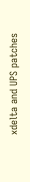xdelta and UPS patches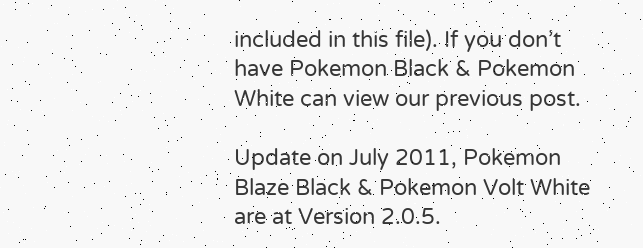included in this file). If you don’t have Pokemon Black & Pokemon White can view our previous post.

Update on July 2011, Pokemon Blaze Black & Pokemon Volt White are at Version 2.0.5.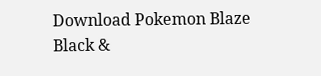Download Pokemon Blaze Black &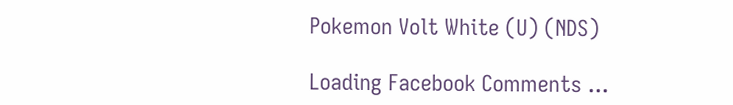Pokemon Volt White (U) (NDS)

Loading Facebook Comments ...